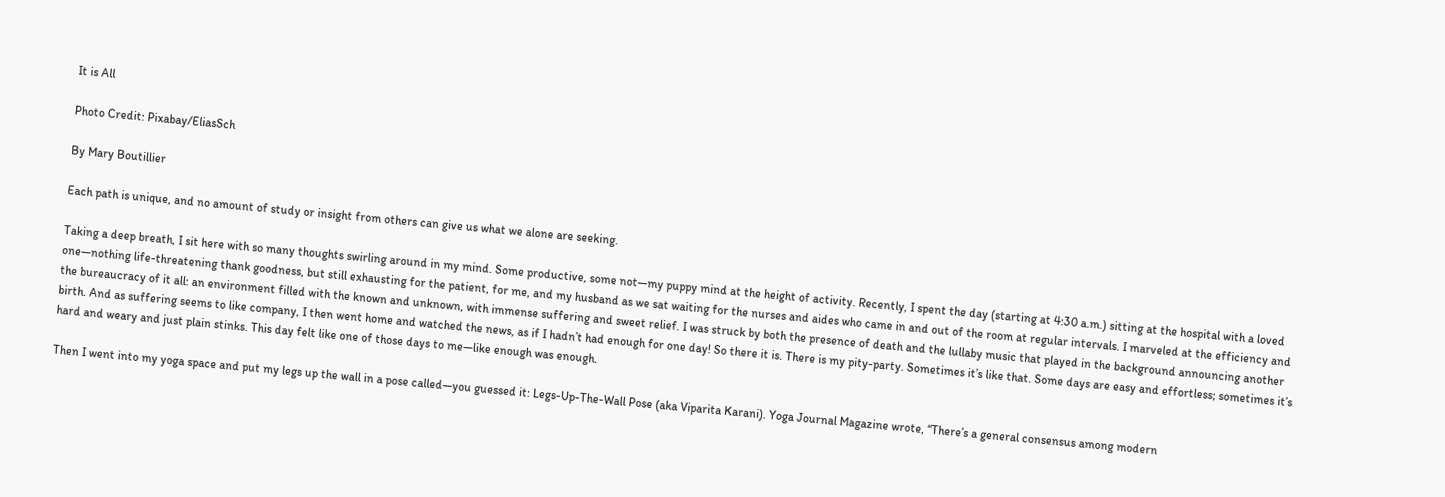It is All

Photo Credit: Pixabay/EliasSch

By Mary Boutillier

Each path is unique, and no amount of study or insight from others can give us what we alone are seeking.

Taking a deep breath, I sit here with so many thoughts swirling around in my mind. Some productive, some not—my puppy mind at the height of activity. Recently, I spent the day (starting at 4:30 a.m.) sitting at the hospital with a loved one—nothing life-threatening thank goodness, but still exhausting for the patient, for me, and my husband as we sat waiting for the nurses and aides who came in and out of the room at regular intervals. I marveled at the efficiency and the bureaucracy of it all: an environment filled with the known and unknown, with immense suffering and sweet relief. I was struck by both the presence of death and the lullaby music that played in the background announcing another birth. And as suffering seems to like company, I then went home and watched the news, as if I hadn’t had enough for one day! So there it is. There is my pity-party. Sometimes it’s like that. Some days are easy and effortless; sometimes it’s hard and weary and just plain stinks. This day felt like one of those days to me—like enough was enough.

Then I went into my yoga space and put my legs up the wall in a pose called—you guessed it: Legs-Up-The-Wall Pose (aka Viparita Karani). Yoga Journal Magazine wrote, “There’s a general consensus among modern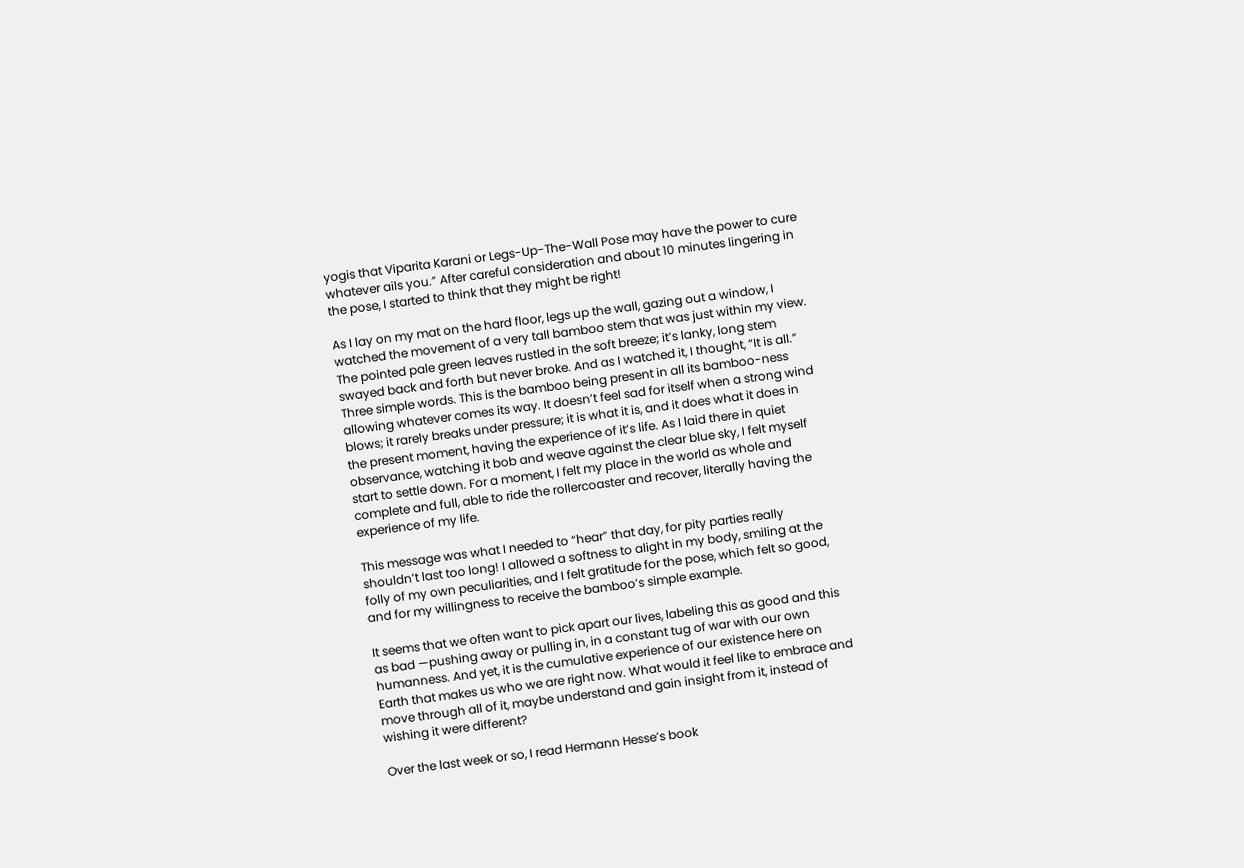yogis that Viparita Karani or Legs-Up-The-Wall Pose may have the power to cure whatever ails you.” After careful consideration and about 10 minutes lingering in the pose, I started to think that they might be right!

As I lay on my mat on the hard floor, legs up the wall, gazing out a window, I watched the movement of a very tall bamboo stem that was just within my view. The pointed pale green leaves rustled in the soft breeze; it’s lanky, long stem swayed back and forth but never broke. And as I watched it, I thought, “It is all.” Three simple words. This is the bamboo being present in all its bamboo-ness allowing whatever comes its way. It doesn’t feel sad for itself when a strong wind blows; it rarely breaks under pressure; it is what it is, and it does what it does in the present moment, having the experience of it’s life. As I laid there in quiet observance, watching it bob and weave against the clear blue sky, I felt myself start to settle down. For a moment, I felt my place in the world as whole and complete and full, able to ride the rollercoaster and recover, literally having the experience of my life.

This message was what I needed to “hear” that day, for pity parties really shouldn’t last too long! I allowed a softness to alight in my body, smiling at the folly of my own peculiarities, and I felt gratitude for the pose, which felt so good, and for my willingness to receive the bamboo’s simple example.

It seems that we often want to pick apart our lives, labeling this as good and this as bad —pushing away or pulling in, in a constant tug of war with our own humanness. And yet, it is the cumulative experience of our existence here on Earth that makes us who we are right now. What would it feel like to embrace and move through all of it, maybe understand and gain insight from it, instead of wishing it were different?

Over the last week or so, I read Hermann Hesse’s book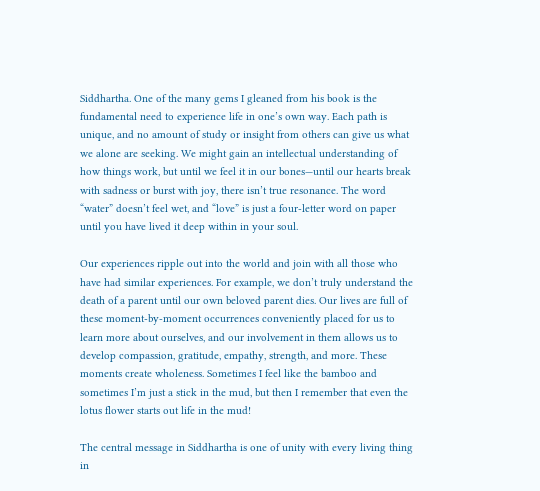Siddhartha. One of the many gems I gleaned from his book is the fundamental need to experience life in one’s own way. Each path is unique, and no amount of study or insight from others can give us what we alone are seeking. We might gain an intellectual understanding of how things work, but until we feel it in our bones—until our hearts break with sadness or burst with joy, there isn’t true resonance. The word “water” doesn’t feel wet, and “love” is just a four-letter word on paper until you have lived it deep within in your soul.

Our experiences ripple out into the world and join with all those who have had similar experiences. For example, we don’t truly understand the death of a parent until our own beloved parent dies. Our lives are full of these moment-by-moment occurrences conveniently placed for us to learn more about ourselves, and our involvement in them allows us to develop compassion, gratitude, empathy, strength, and more. These moments create wholeness. Sometimes I feel like the bamboo and sometimes I’m just a stick in the mud, but then I remember that even the lotus flower starts out life in the mud!

The central message in Siddhartha is one of unity with every living thing in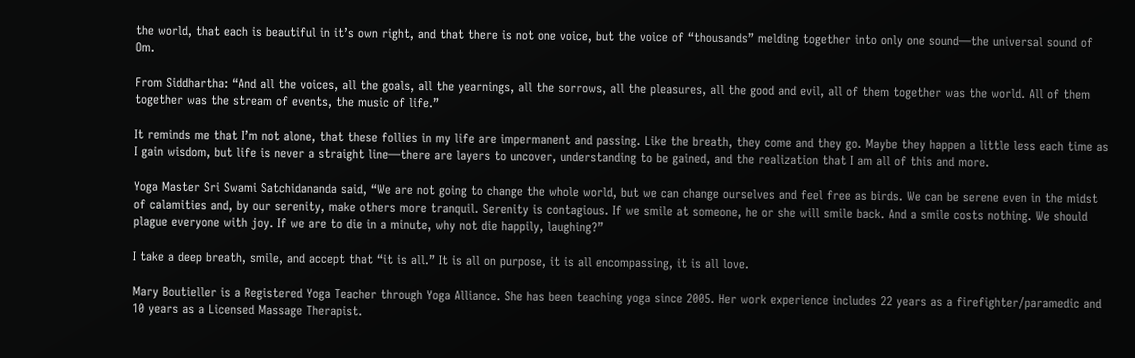the world, that each is beautiful in it’s own right, and that there is not one voice, but the voice of “thousands” melding together into only one sound—the universal sound of Om.

From Siddhartha: “And all the voices, all the goals, all the yearnings, all the sorrows, all the pleasures, all the good and evil, all of them together was the world. All of them together was the stream of events, the music of life.”

It reminds me that I’m not alone, that these follies in my life are impermanent and passing. Like the breath, they come and they go. Maybe they happen a little less each time as I gain wisdom, but life is never a straight line—there are layers to uncover, understanding to be gained, and the realization that I am all of this and more.

Yoga Master Sri Swami Satchidananda said, “We are not going to change the whole world, but we can change ourselves and feel free as birds. We can be serene even in the midst of calamities and, by our serenity, make others more tranquil. Serenity is contagious. If we smile at someone, he or she will smile back. And a smile costs nothing. We should plague everyone with joy. If we are to die in a minute, why not die happily, laughing?”

I take a deep breath, smile, and accept that “it is all.” It is all on purpose, it is all encompassing, it is all love.

Mary Boutieller is a Registered Yoga Teacher through Yoga Alliance. She has been teaching yoga since 2005. Her work experience includes 22 years as a firefighter/paramedic and 10 years as a Licensed Massage Therapist.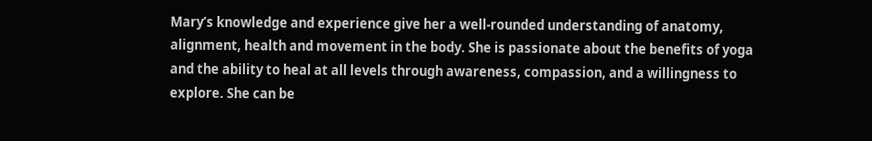Mary’s knowledge and experience give her a well-rounded understanding of anatomy, alignment, health and movement in the body. She is passionate about the benefits of yoga and the ability to heal at all levels through awareness, compassion, and a willingness to explore. She can be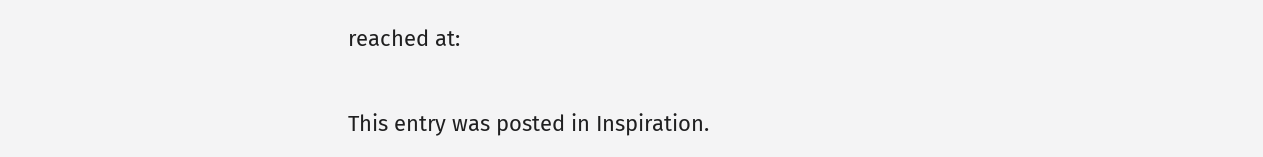reached at:

This entry was posted in Inspiration.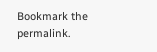Bookmark the permalink.